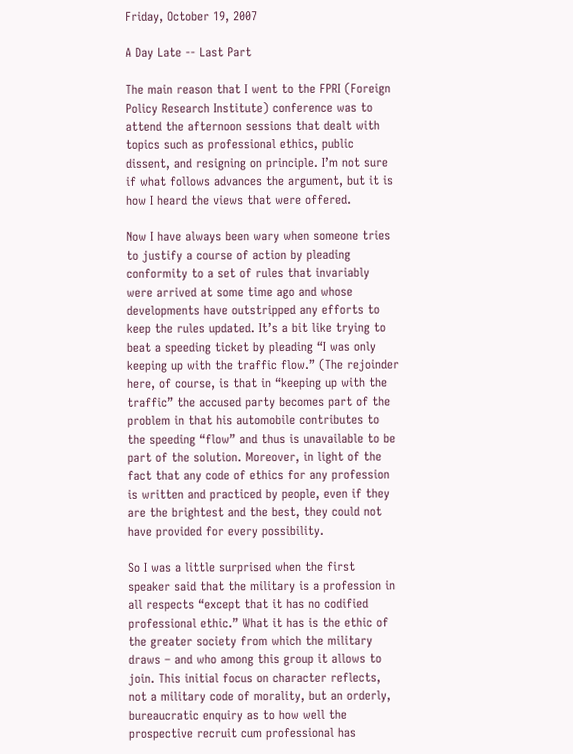Friday, October 19, 2007

A Day Late -- Last Part

The main reason that I went to the FPRI (Foreign Policy Research Institute) conference was to attend the afternoon sessions that dealt with topics such as professional ethics, public dissent, and resigning on principle. I’m not sure if what follows advances the argument, but it is how I heard the views that were offered.

Now I have always been wary when someone tries to justify a course of action by pleading conformity to a set of rules that invariably were arrived at some time ago and whose developments have outstripped any efforts to keep the rules updated. It’s a bit like trying to beat a speeding ticket by pleading “I was only keeping up with the traffic flow.” (The rejoinder here, of course, is that in “keeping up with the traffic” the accused party becomes part of the problem in that his automobile contributes to the speeding “flow” and thus is unavailable to be part of the solution. Moreover, in light of the fact that any code of ethics for any profession is written and practiced by people, even if they are the brightest and the best, they could not have provided for every possibility.

So I was a little surprised when the first speaker said that the military is a profession in all respects “except that it has no codified professional ethic.” What it has is the ethic of the greater society from which the military draws – and who among this group it allows to join. This initial focus on character reflects, not a military code of morality, but an orderly, bureaucratic enquiry as to how well the prospective recruit cum professional has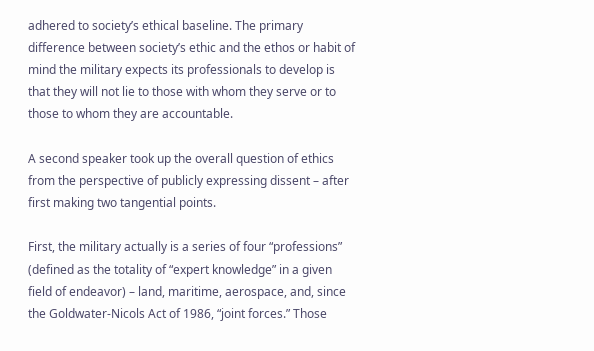adhered to society’s ethical baseline. The primary difference between society’s ethic and the ethos or habit of mind the military expects its professionals to develop is that they will not lie to those with whom they serve or to those to whom they are accountable.

A second speaker took up the overall question of ethics from the perspective of publicly expressing dissent – after first making two tangential points.

First, the military actually is a series of four “professions” (defined as the totality of “expert knowledge” in a given field of endeavor) – land, maritime, aerospace, and, since the Goldwater-Nicols Act of 1986, “joint forces.” Those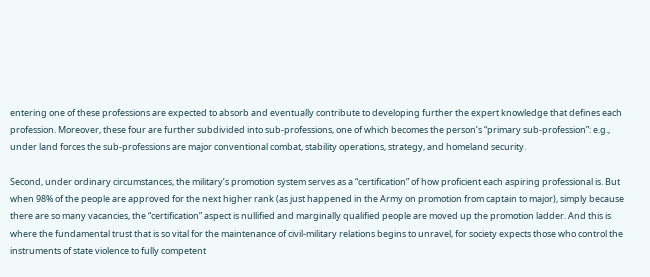entering one of these professions are expected to absorb and eventually contribute to developing further the expert knowledge that defines each profession. Moreover, these four are further subdivided into sub-professions, one of which becomes the person’s “primary sub-profession”: e.g., under land forces the sub-professions are major conventional combat, stability operations, strategy, and homeland security.

Second, under ordinary circumstances, the military’s promotion system serves as a “certification” of how proficient each aspiring professional is. But when 98% of the people are approved for the next higher rank (as just happened in the Army on promotion from captain to major), simply because there are so many vacancies, the “certification” aspect is nullified and marginally qualified people are moved up the promotion ladder. And this is where the fundamental trust that is so vital for the maintenance of civil-military relations begins to unravel, for society expects those who control the instruments of state violence to fully competent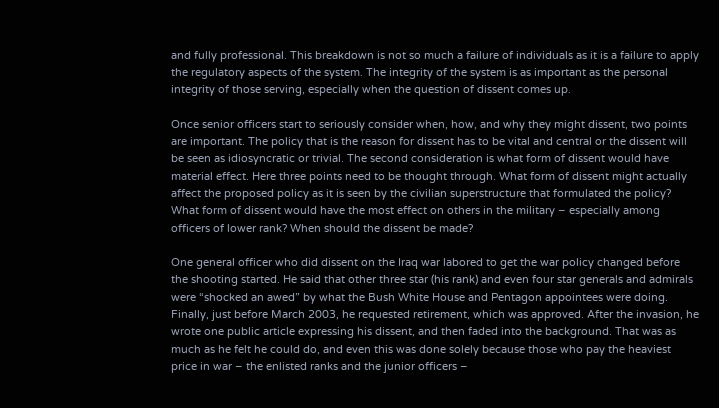and fully professional. This breakdown is not so much a failure of individuals as it is a failure to apply the regulatory aspects of the system. The integrity of the system is as important as the personal integrity of those serving, especially when the question of dissent comes up.

Once senior officers start to seriously consider when, how, and why they might dissent, two points are important. The policy that is the reason for dissent has to be vital and central or the dissent will be seen as idiosyncratic or trivial. The second consideration is what form of dissent would have material effect. Here three points need to be thought through. What form of dissent might actually affect the proposed policy as it is seen by the civilian superstructure that formulated the policy? What form of dissent would have the most effect on others in the military – especially among officers of lower rank? When should the dissent be made?

One general officer who did dissent on the Iraq war labored to get the war policy changed before the shooting started. He said that other three star (his rank) and even four star generals and admirals were “shocked an awed” by what the Bush White House and Pentagon appointees were doing. Finally, just before March 2003, he requested retirement, which was approved. After the invasion, he wrote one public article expressing his dissent, and then faded into the background. That was as much as he felt he could do, and even this was done solely because those who pay the heaviest price in war – the enlisted ranks and the junior officers –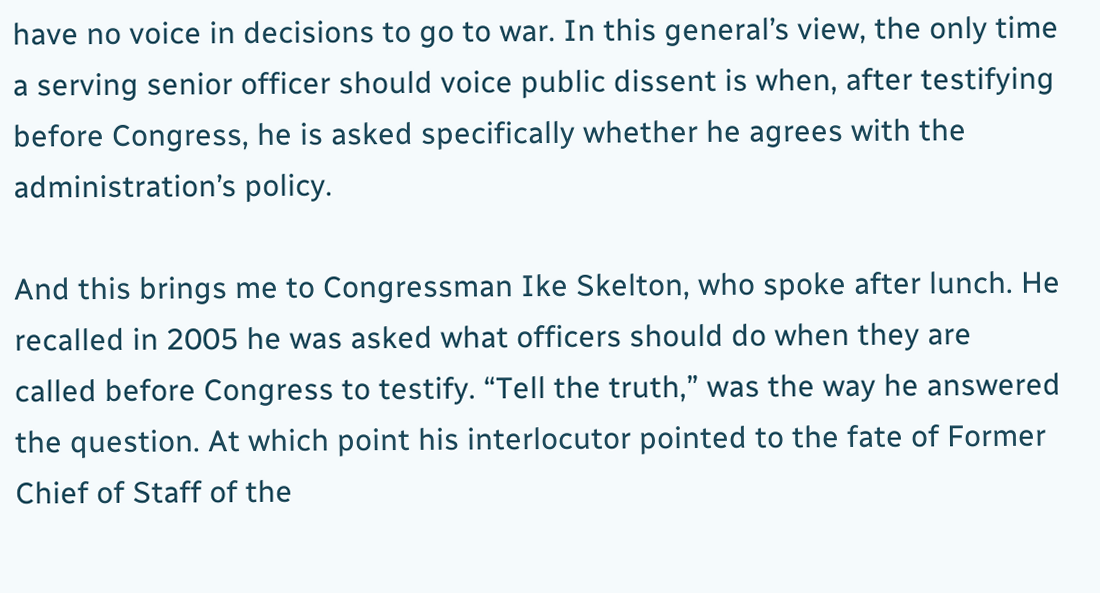have no voice in decisions to go to war. In this general’s view, the only time a serving senior officer should voice public dissent is when, after testifying before Congress, he is asked specifically whether he agrees with the administration’s policy.

And this brings me to Congressman Ike Skelton, who spoke after lunch. He recalled in 2005 he was asked what officers should do when they are called before Congress to testify. “Tell the truth,” was the way he answered the question. At which point his interlocutor pointed to the fate of Former Chief of Staff of the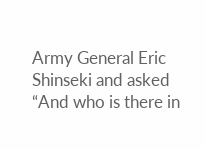Army General Eric Shinseki and asked “And who is there in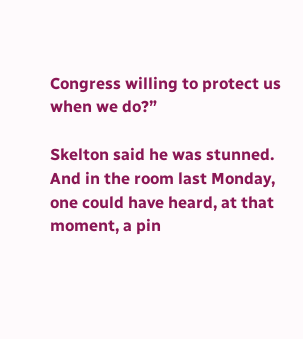Congress willing to protect us when we do?”

Skelton said he was stunned. And in the room last Monday, one could have heard, at that moment, a pin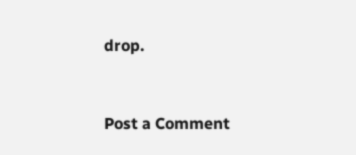drop.


Post a Comment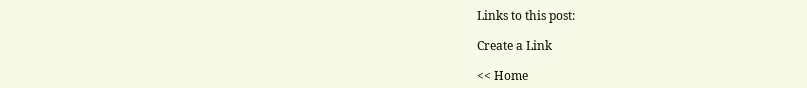Links to this post:

Create a Link

<< Home